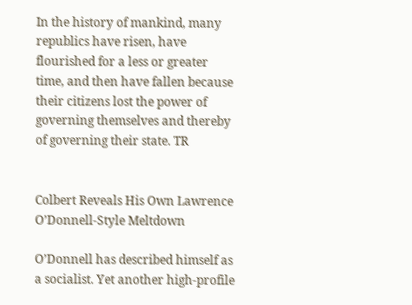In the history of mankind, many republics have risen, have flourished for a less or greater time, and then have fallen because their citizens lost the power of governing themselves and thereby of governing their state. TR


Colbert Reveals His Own Lawrence O’Donnell-Style Meltdown

O’Donnell has described himself as a socialist. Yet another high-profile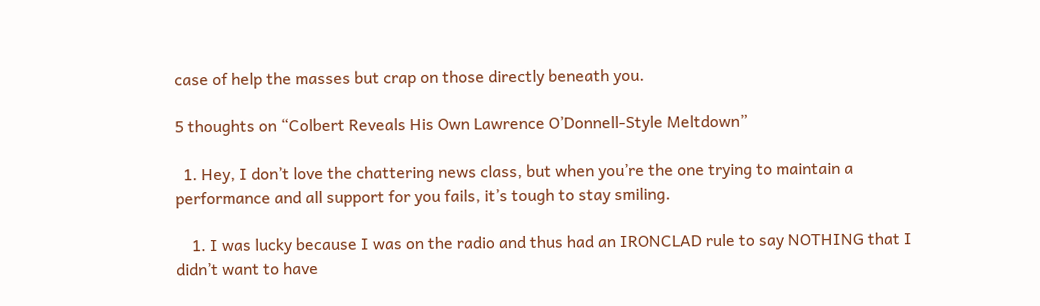case of help the masses but crap on those directly beneath you.

5 thoughts on “Colbert Reveals His Own Lawrence O’Donnell-Style Meltdown”

  1. Hey, I don’t love the chattering news class, but when you’re the one trying to maintain a performance and all support for you fails, it’s tough to stay smiling.

    1. I was lucky because I was on the radio and thus had an IRONCLAD rule to say NOTHING that I didn’t want to have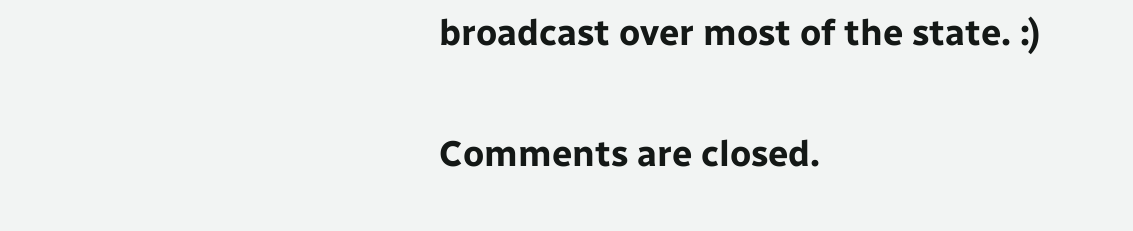broadcast over most of the state. :)

Comments are closed.